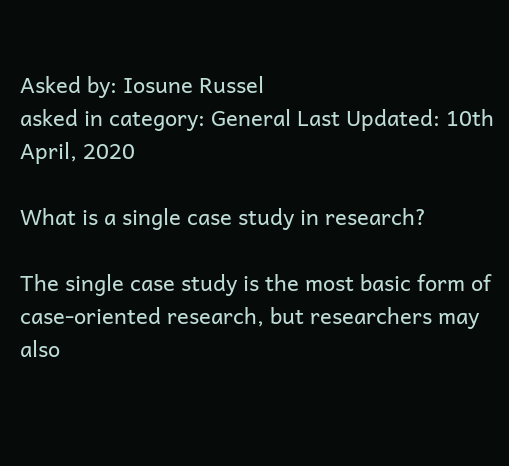Asked by: Iosune Russel
asked in category: General Last Updated: 10th April, 2020

What is a single case study in research?

The single case study is the most basic form of case-oriented research, but researchers may also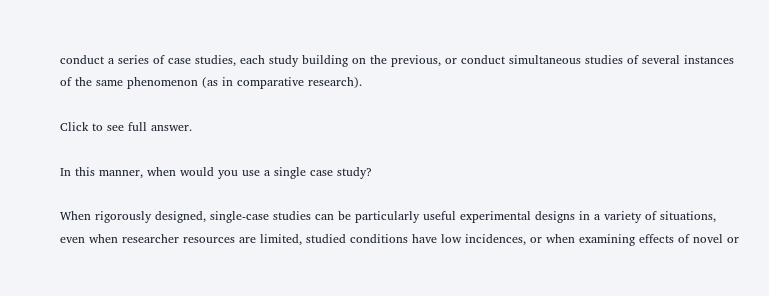conduct a series of case studies, each study building on the previous, or conduct simultaneous studies of several instances of the same phenomenon (as in comparative research).

Click to see full answer.

In this manner, when would you use a single case study?

When rigorously designed, single-case studies can be particularly useful experimental designs in a variety of situations, even when researcher resources are limited, studied conditions have low incidences, or when examining effects of novel or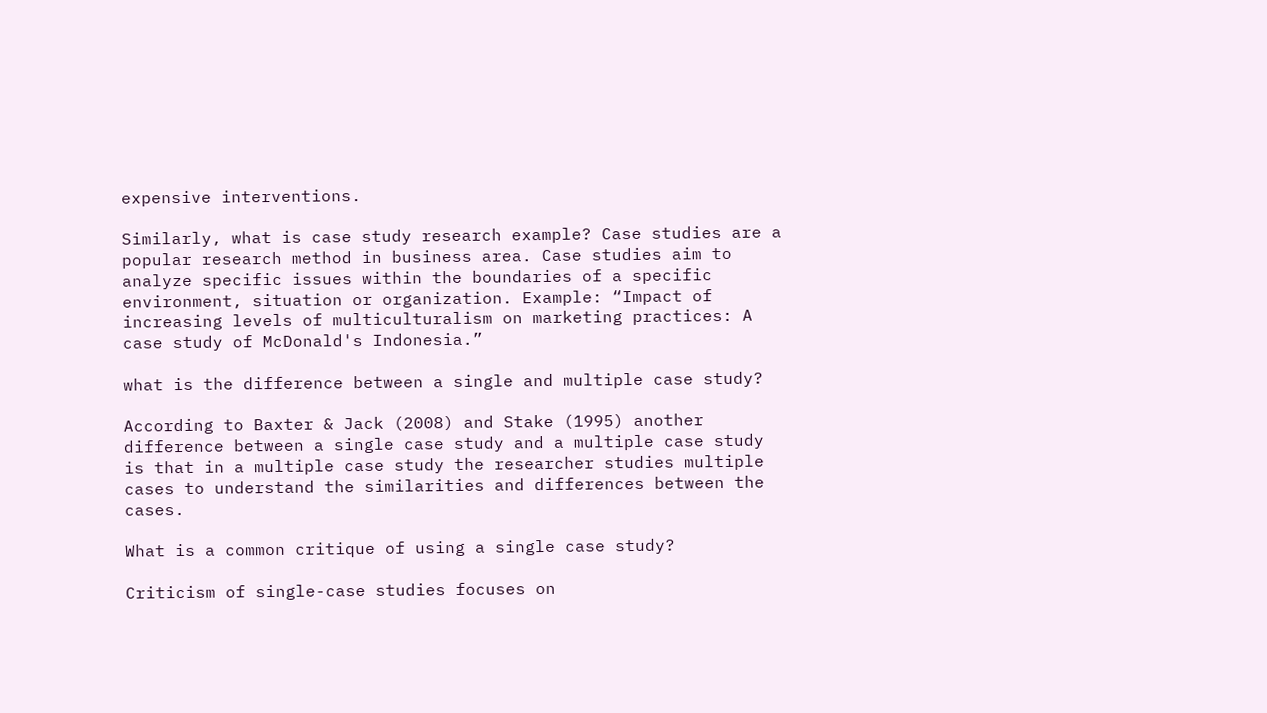expensive interventions.

Similarly, what is case study research example? Case studies are a popular research method in business area. Case studies aim to analyze specific issues within the boundaries of a specific environment, situation or organization. Example: “Impact of increasing levels of multiculturalism on marketing practices: A case study of McDonald's Indonesia.”

what is the difference between a single and multiple case study?

According to Baxter & Jack (2008) and Stake (1995) another difference between a single case study and a multiple case study is that in a multiple case study the researcher studies multiple cases to understand the similarities and differences between the cases.

What is a common critique of using a single case study?

Criticism of single-case studies focuses on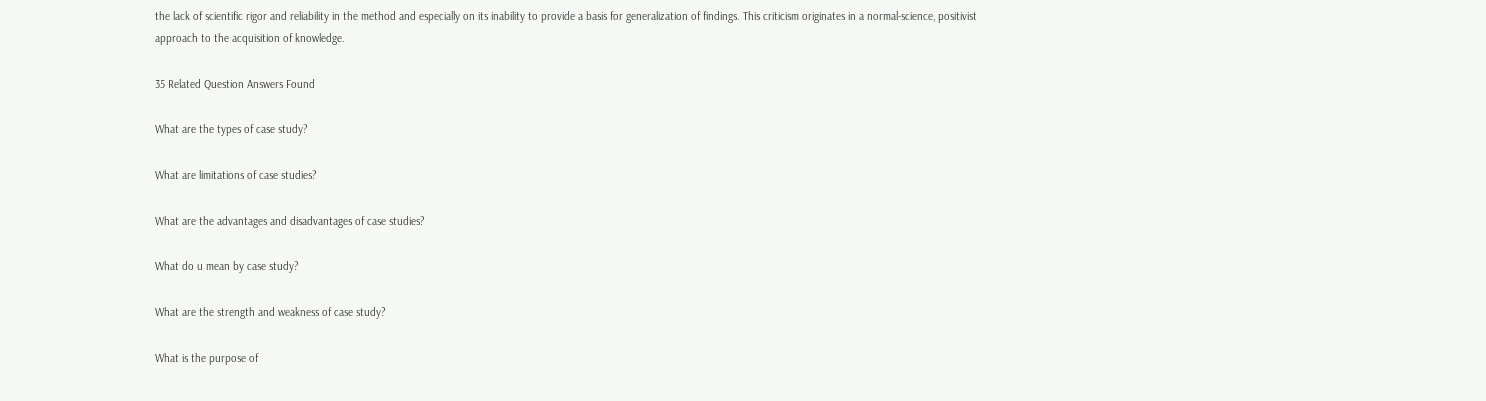the lack of scientific rigor and reliability in the method and especially on its inability to provide a basis for generalization of findings. This criticism originates in a normal-science, positivist approach to the acquisition of knowledge.

35 Related Question Answers Found

What are the types of case study?

What are limitations of case studies?

What are the advantages and disadvantages of case studies?

What do u mean by case study?

What are the strength and weakness of case study?

What is the purpose of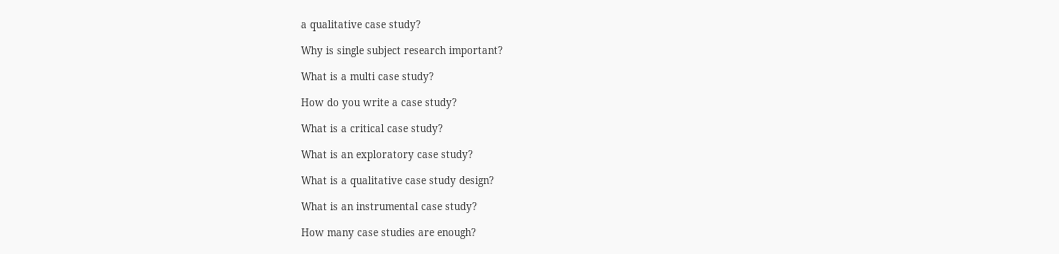a qualitative case study?

Why is single subject research important?

What is a multi case study?

How do you write a case study?

What is a critical case study?

What is an exploratory case study?

What is a qualitative case study design?

What is an instrumental case study?

How many case studies are enough?